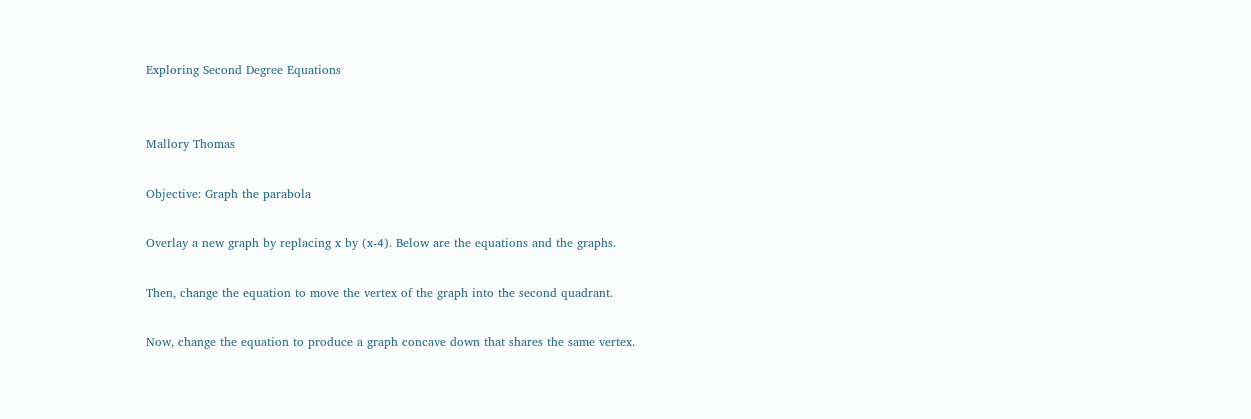Exploring Second Degree Equations


Mallory Thomas

Objective: Graph the parabola

Overlay a new graph by replacing x by (x-4). Below are the equations and the graphs.

Then, change the equation to move the vertex of the graph into the second quadrant.

Now, change the equation to produce a graph concave down that shares the same vertex.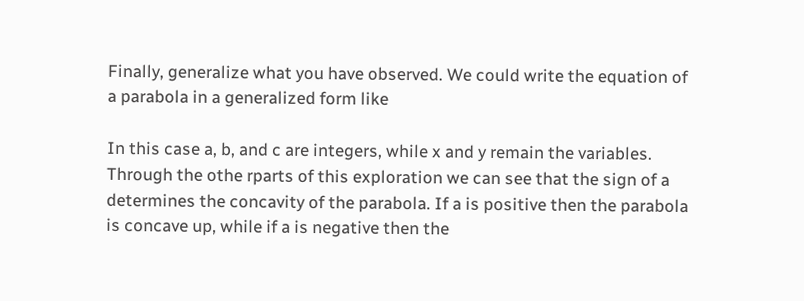Finally, generalize what you have observed. We could write the equation of a parabola in a generalized form like

In this case a, b, and c are integers, while x and y remain the variables. Through the othe rparts of this exploration we can see that the sign of a determines the concavity of the parabola. If a is positive then the parabola is concave up, while if a is negative then the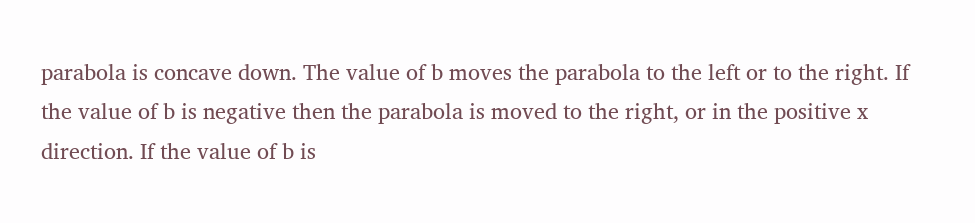parabola is concave down. The value of b moves the parabola to the left or to the right. If the value of b is negative then the parabola is moved to the right, or in the positive x direction. If the value of b is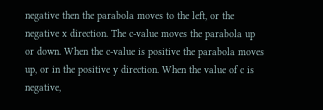negative then the parabola moves to the left, or the negative x direction. The c-value moves the parabola up or down. When the c-value is positive the parabola moves up, or in the positive y direction. When the value of c is negative,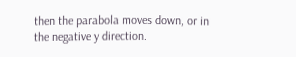then the parabola moves down, or in the negative y direction.